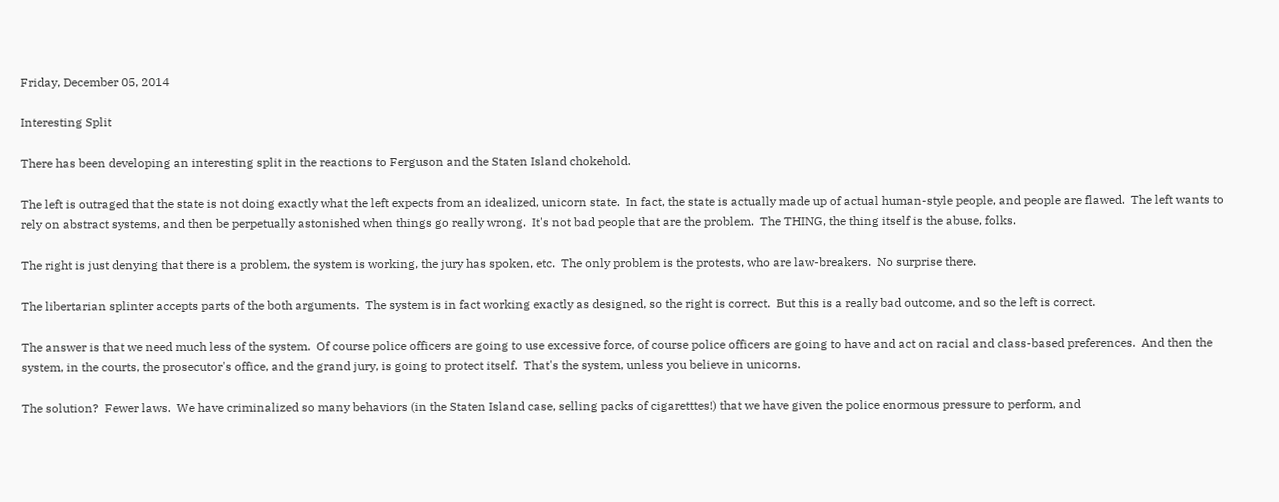Friday, December 05, 2014

Interesting Split

There has been developing an interesting split in the reactions to Ferguson and the Staten Island chokehold.

The left is outraged that the state is not doing exactly what the left expects from an idealized, unicorn state.  In fact, the state is actually made up of actual human-style people, and people are flawed.  The left wants to rely on abstract systems, and then be perpetually astonished when things go really wrong.  It's not bad people that are the problem.  The THING, the thing itself is the abuse, folks.

The right is just denying that there is a problem, the system is working, the jury has spoken, etc.  The only problem is the protests, who are law-breakers.  No surprise there.

The libertarian splinter accepts parts of the both arguments.  The system is in fact working exactly as designed, so the right is correct.  But this is a really bad outcome, and so the left is correct.

The answer is that we need much less of the system.  Of course police officers are going to use excessive force, of course police officers are going to have and act on racial and class-based preferences.  And then the system, in the courts, the prosecutor's office, and the grand jury, is going to protect itself.  That's the system, unless you believe in unicorns.

The solution?  Fewer laws.  We have criminalized so many behaviors (in the Staten Island case, selling packs of cigaretttes!) that we have given the police enormous pressure to perform, and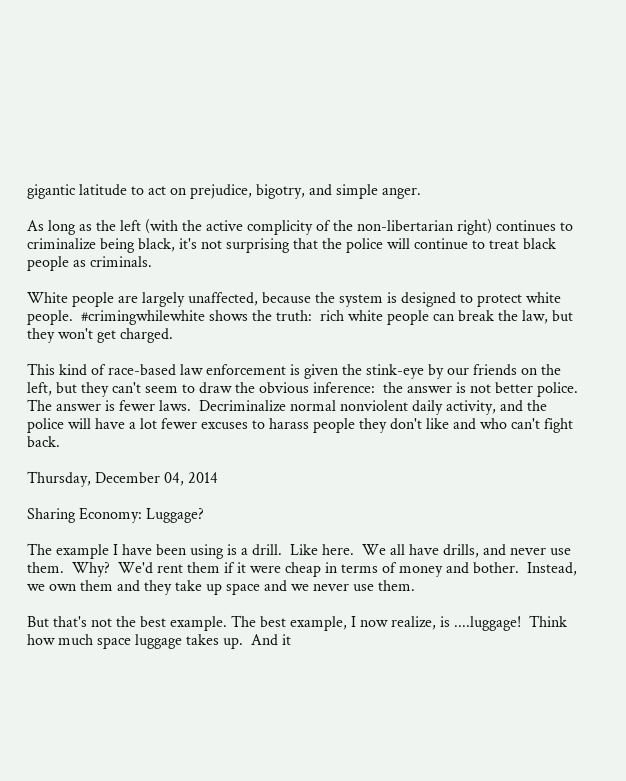gigantic latitude to act on prejudice, bigotry, and simple anger.

As long as the left (with the active complicity of the non-libertarian right) continues to criminalize being black, it's not surprising that the police will continue to treat black people as criminals.

White people are largely unaffected, because the system is designed to protect white people.  #crimingwhilewhite shows the truth:  rich white people can break the law, but they won't get charged.

This kind of race-based law enforcement is given the stink-eye by our friends on the left, but they can't seem to draw the obvious inference:  the answer is not better police.  The answer is fewer laws.  Decriminalize normal nonviolent daily activity, and the police will have a lot fewer excuses to harass people they don't like and who can't fight back.

Thursday, December 04, 2014

Sharing Economy: Luggage?

The example I have been using is a drill.  Like here.  We all have drills, and never use them.  Why?  We'd rent them if it were cheap in terms of money and bother.  Instead, we own them and they take up space and we never use them.

But that's not the best example. The best example, I now realize, is ....luggage!  Think how much space luggage takes up.  And it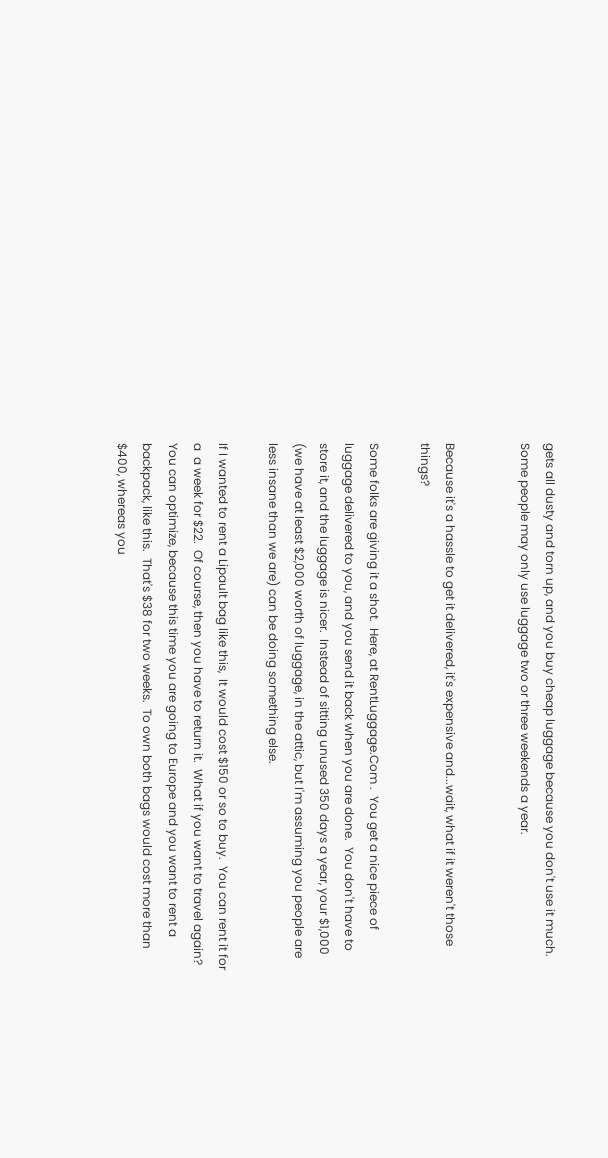gets all dusty and torn up, and you buy cheap luggage because you don't use it much.  Some people may only use luggage two or three weekends a year.


Because it's a hassle to get it delivered, it's expensive and...wait, what if it weren't those things?

Some folks are giving it a shot.  Here, at RentLuggage.Com .  You get a nice piece of luggage delivered to you, and you send it back when you are done.  You don't have to store it, and the luggage is nicer.  Instead of sitting unused 350 days a year, your $1,000 (we have at least $2,000 worth of luggage, in the attic, but I'm assuming you people are less insane than we are) can be doing something else.

If I wanted to rent a Lipault bag like this,  It would cost $150 or so to buy.  You can rent it for a  a week for $22.  Of course, then you have to return it.  What if you want to travel again?  You can optimize, because this time you are going to Europe and you want to rent a backpack, like this.  That's $38 for two weeks.  To own both bags would cost more than $400, whereas you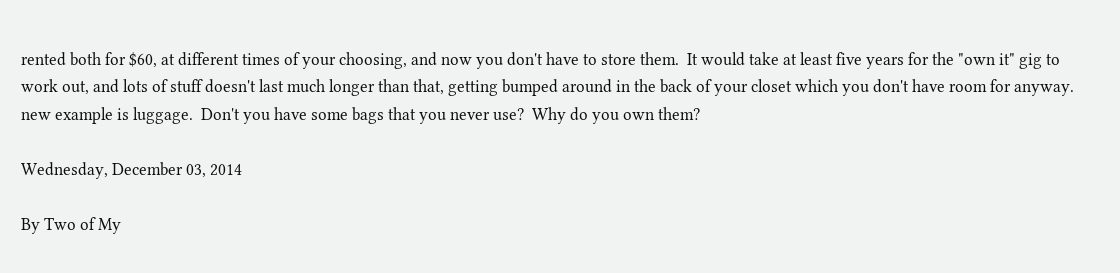rented both for $60, at different times of your choosing, and now you don't have to store them.  It would take at least five years for the "own it" gig to work out, and lots of stuff doesn't last much longer than that, getting bumped around in the back of your closet which you don't have room for anyway. new example is luggage.  Don't you have some bags that you never use?  Why do you own them?

Wednesday, December 03, 2014

By Two of My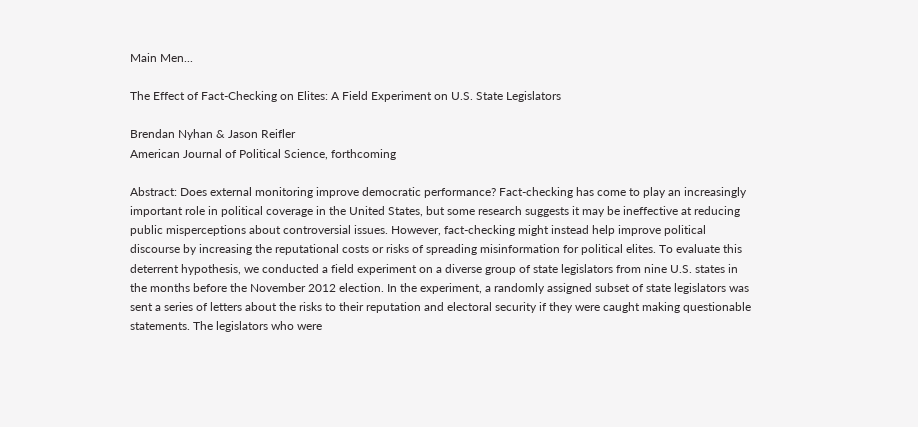Main Men...

The Effect of Fact-Checking on Elites: A Field Experiment on U.S. State Legislators

Brendan Nyhan & Jason Reifler
American Journal of Political Science, forthcoming

Abstract: Does external monitoring improve democratic performance? Fact-checking has come to play an increasingly important role in political coverage in the United States, but some research suggests it may be ineffective at reducing public misperceptions about controversial issues. However, fact-checking might instead help improve political discourse by increasing the reputational costs or risks of spreading misinformation for political elites. To evaluate this deterrent hypothesis, we conducted a field experiment on a diverse group of state legislators from nine U.S. states in the months before the November 2012 election. In the experiment, a randomly assigned subset of state legislators was sent a series of letters about the risks to their reputation and electoral security if they were caught making questionable statements. The legislators who were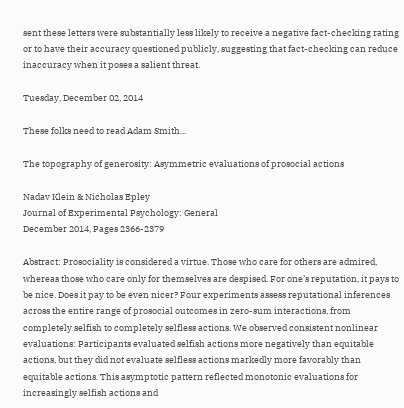sent these letters were substantially less likely to receive a negative fact-checking rating or to have their accuracy questioned publicly, suggesting that fact-checking can reduce inaccuracy when it poses a salient threat.

Tuesday, December 02, 2014

These folks need to read Adam Smith...

The topography of generosity: Asymmetric evaluations of prosocial actions

Nadav Klein & Nicholas Epley
Journal of Experimental Psychology: General
December 2014, Pages 2366-2379

Abstract: Prosociality is considered a virtue. Those who care for others are admired, whereas those who care only for themselves are despised. For one’s reputation, it pays to be nice. Does it pay to be even nicer? Four experiments assess reputational inferences across the entire range of prosocial outcomes in zero-sum interactions, from completely selfish to completely selfless actions. We observed consistent nonlinear evaluations: Participants evaluated selfish actions more negatively than equitable actions, but they did not evaluate selfless actions markedly more favorably than equitable actions. This asymptotic pattern reflected monotonic evaluations for increasingly selfish actions and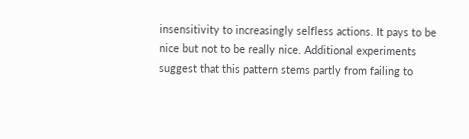insensitivity to increasingly selfless actions. It pays to be nice but not to be really nice. Additional experiments suggest that this pattern stems partly from failing to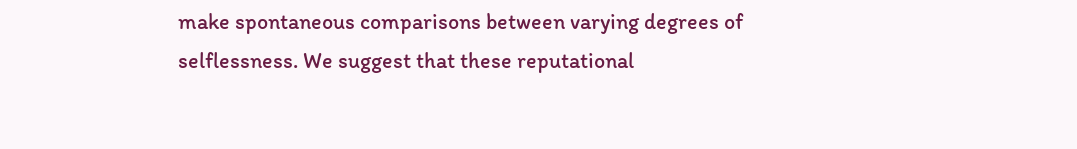make spontaneous comparisons between varying degrees of selflessness. We suggest that these reputational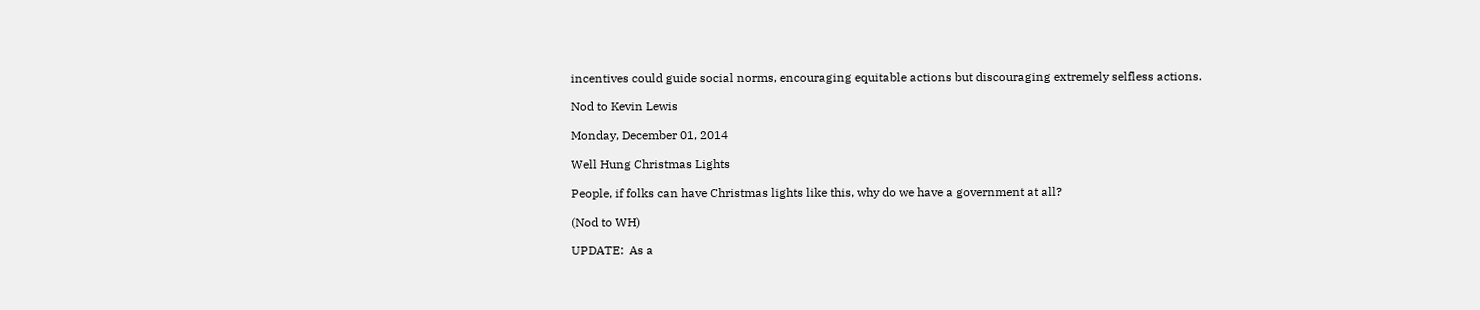incentives could guide social norms, encouraging equitable actions but discouraging extremely selfless actions.

Nod to Kevin Lewis

Monday, December 01, 2014

Well Hung Christmas Lights

People, if folks can have Christmas lights like this, why do we have a government at all?

(Nod to WH)

UPDATE:  As a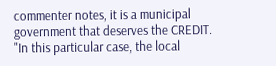commenter notes, it is a municipal government that deserves the CREDIT. "In this particular case, the local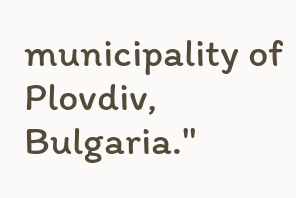municipality of Plovdiv, Bulgaria."